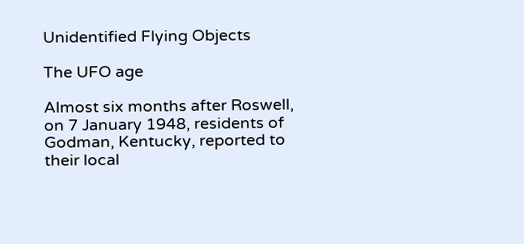Unidentified Flying Objects

The UFO age

Almost six months after Roswell, on 7 January 1948, residents of Godman, Kentucky, reported to their local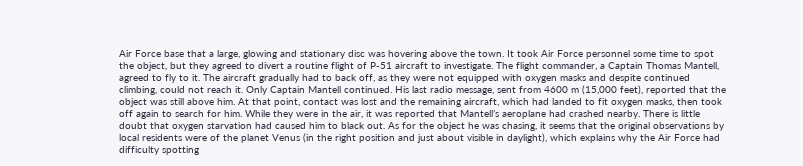Air Force base that a large, glowing and stationary disc was hovering above the town. It took Air Force personnel some time to spot the object, but they agreed to divert a routine flight of P-51 aircraft to investigate. The flight commander, a Captain Thomas Mantell, agreed to fly to it. The aircraft gradually had to back off, as they were not equipped with oxygen masks and despite continued climbing, could not reach it. Only Captain Mantell continued. His last radio message, sent from 4600 m (15,000 feet), reported that the object was still above him. At that point, contact was lost and the remaining aircraft, which had landed to fit oxygen masks, then took off again to search for him. While they were in the air, it was reported that Mantell’s aeroplane had crashed nearby. There is little doubt that oxygen starvation had caused him to black out. As for the object he was chasing, it seems that the original observations by local residents were of the planet Venus (in the right position and just about visible in daylight), which explains why the Air Force had difficulty spotting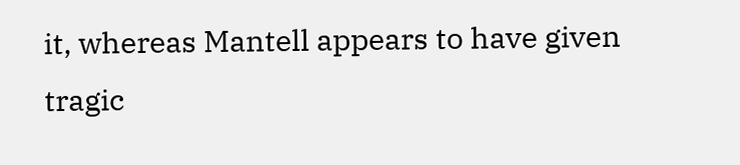it, whereas Mantell appears to have given tragic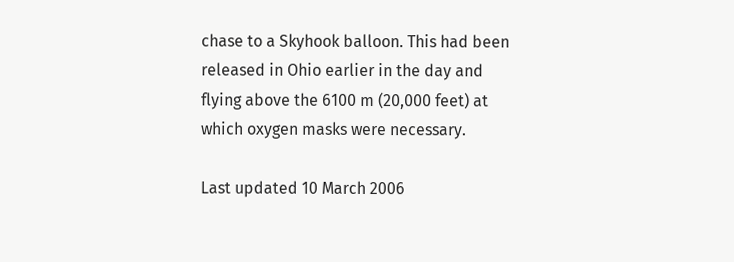chase to a Skyhook balloon. This had been released in Ohio earlier in the day and flying above the 6100 m (20,000 feet) at which oxygen masks were necessary.

Last updated 10 March 2006